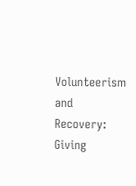Volunteerism and Recovery: Giving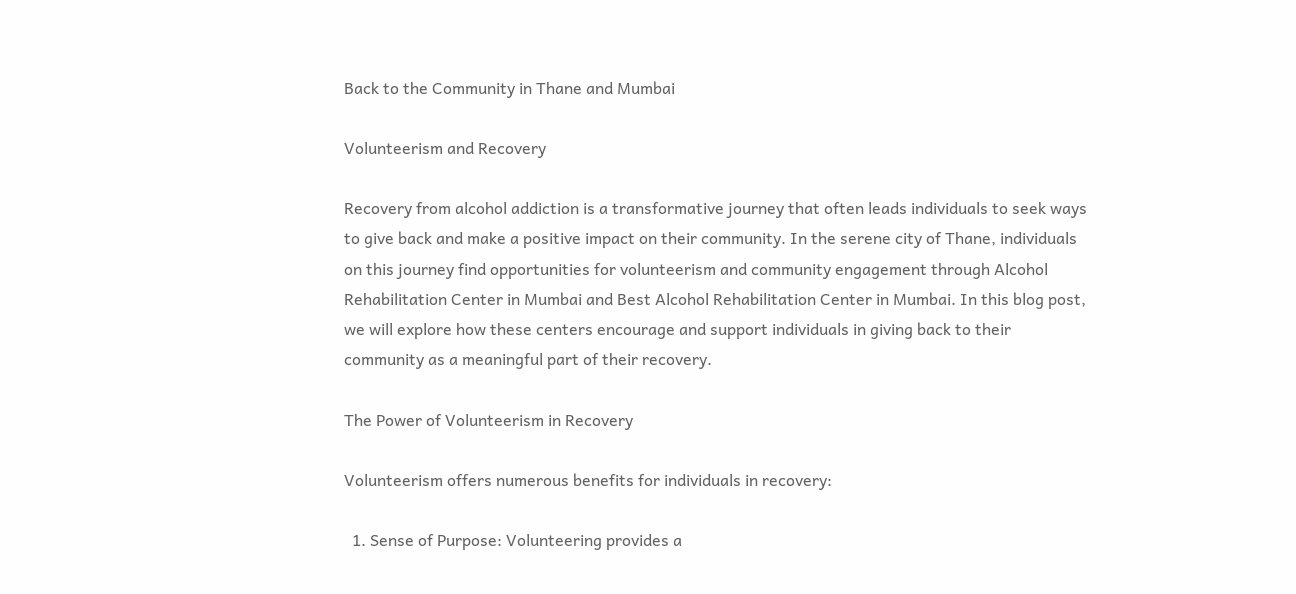Back to the Community in Thane and Mumbai

Volunteerism and Recovery

Recovery from alcohol addiction is a transformative journey that often leads individuals to seek ways to give back and make a positive impact on their community. In the serene city of Thane, individuals on this journey find opportunities for volunteerism and community engagement through Alcohol Rehabilitation Center in Mumbai and Best Alcohol Rehabilitation Center in Mumbai. In this blog post, we will explore how these centers encourage and support individuals in giving back to their community as a meaningful part of their recovery.

The Power of Volunteerism in Recovery

Volunteerism offers numerous benefits for individuals in recovery:

  1. Sense of Purpose: Volunteering provides a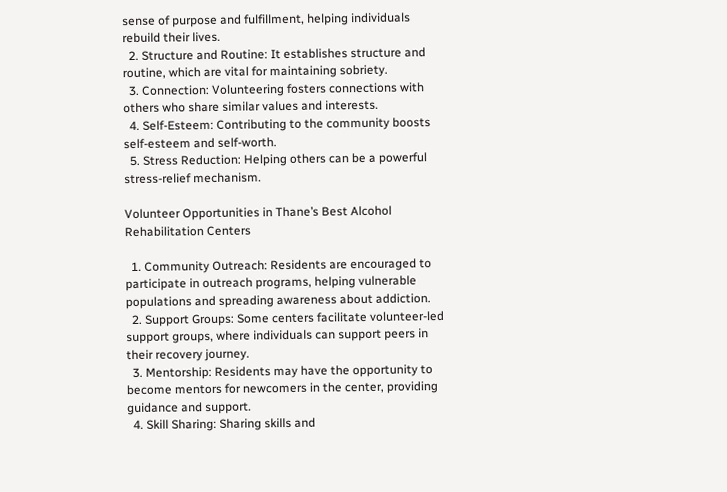sense of purpose and fulfillment, helping individuals rebuild their lives.
  2. Structure and Routine: It establishes structure and routine, which are vital for maintaining sobriety.
  3. Connection: Volunteering fosters connections with others who share similar values and interests.
  4. Self-Esteem: Contributing to the community boosts self-esteem and self-worth.
  5. Stress Reduction: Helping others can be a powerful stress-relief mechanism.

Volunteer Opportunities in Thane’s Best Alcohol Rehabilitation Centers

  1. Community Outreach: Residents are encouraged to participate in outreach programs, helping vulnerable populations and spreading awareness about addiction.
  2. Support Groups: Some centers facilitate volunteer-led support groups, where individuals can support peers in their recovery journey.
  3. Mentorship: Residents may have the opportunity to become mentors for newcomers in the center, providing guidance and support.
  4. Skill Sharing: Sharing skills and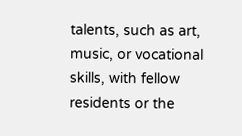talents, such as art, music, or vocational skills, with fellow residents or the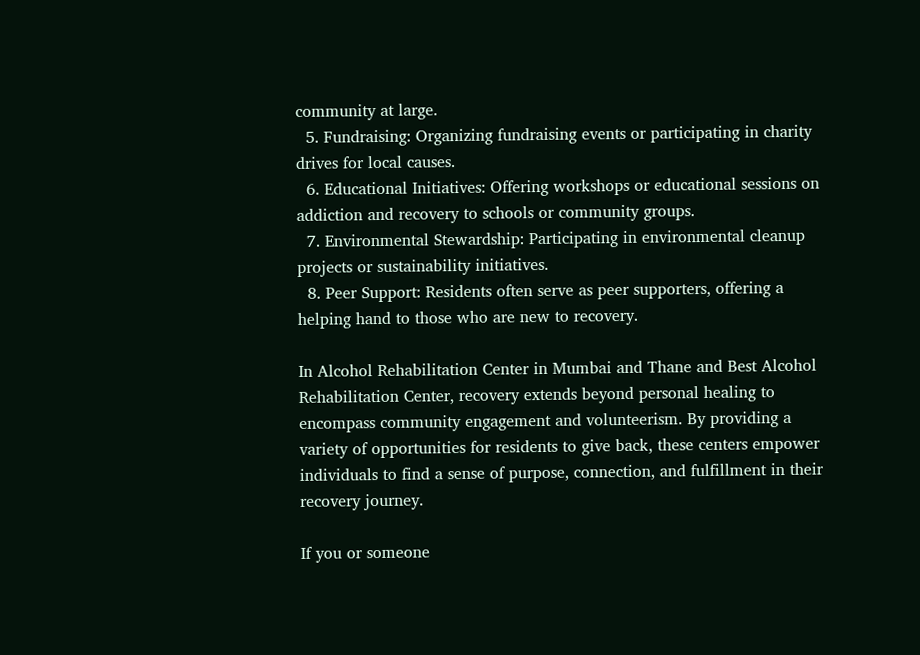community at large.
  5. Fundraising: Organizing fundraising events or participating in charity drives for local causes.
  6. Educational Initiatives: Offering workshops or educational sessions on addiction and recovery to schools or community groups.
  7. Environmental Stewardship: Participating in environmental cleanup projects or sustainability initiatives.
  8. Peer Support: Residents often serve as peer supporters, offering a helping hand to those who are new to recovery.

In Alcohol Rehabilitation Center in Mumbai and Thane and Best Alcohol Rehabilitation Center, recovery extends beyond personal healing to encompass community engagement and volunteerism. By providing a variety of opportunities for residents to give back, these centers empower individuals to find a sense of purpose, connection, and fulfillment in their recovery journey.

If you or someone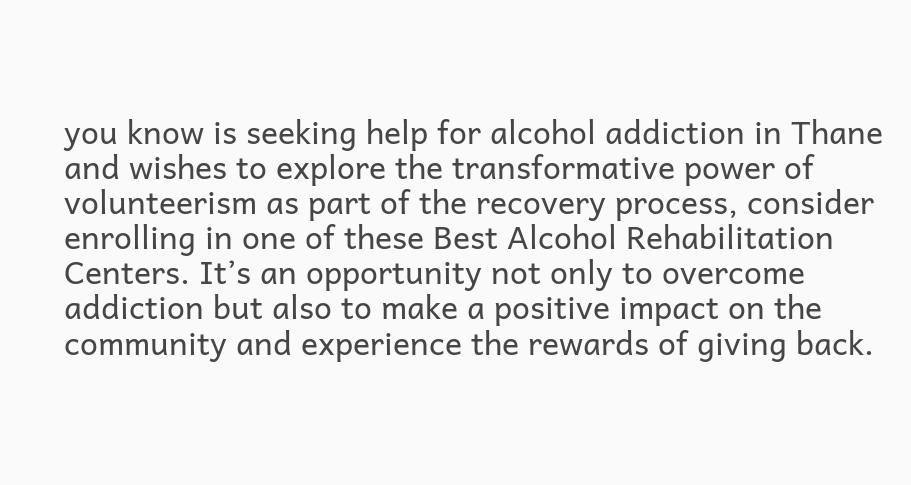you know is seeking help for alcohol addiction in Thane and wishes to explore the transformative power of volunteerism as part of the recovery process, consider enrolling in one of these Best Alcohol Rehabilitation Centers. It’s an opportunity not only to overcome addiction but also to make a positive impact on the community and experience the rewards of giving back.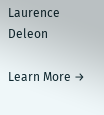Laurence Deleon

Learn More →